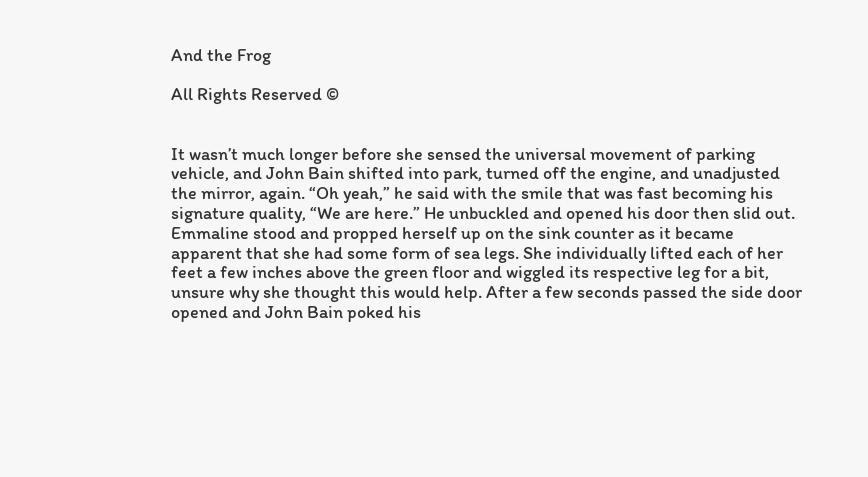And the Frog

All Rights Reserved ©


It wasn’t much longer before she sensed the universal movement of parking vehicle, and John Bain shifted into park, turned off the engine, and unadjusted the mirror, again. “Oh yeah,” he said with the smile that was fast becoming his signature quality, “We are here.” He unbuckled and opened his door then slid out. Emmaline stood and propped herself up on the sink counter as it became apparent that she had some form of sea legs. She individually lifted each of her feet a few inches above the green floor and wiggled its respective leg for a bit, unsure why she thought this would help. After a few seconds passed the side door opened and John Bain poked his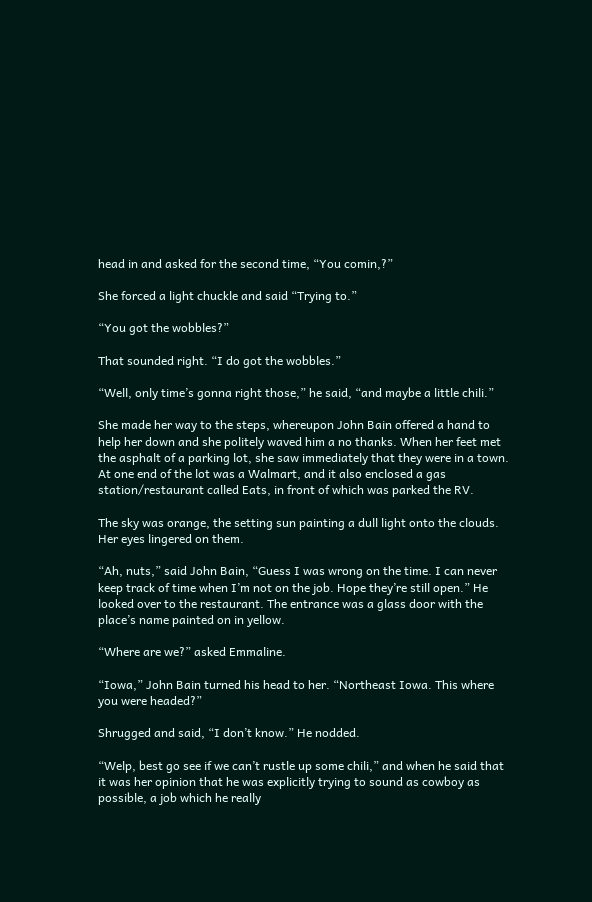head in and asked for the second time, “You comin,?”

She forced a light chuckle and said “Trying to.”

“You got the wobbles?”

That sounded right. “I do got the wobbles.”

“Well, only time’s gonna right those,” he said, “and maybe a little chili.”

She made her way to the steps, whereupon John Bain offered a hand to help her down and she politely waved him a no thanks. When her feet met the asphalt of a parking lot, she saw immediately that they were in a town. At one end of the lot was a Walmart, and it also enclosed a gas station/restaurant called Eats, in front of which was parked the RV.

The sky was orange, the setting sun painting a dull light onto the clouds. Her eyes lingered on them.

“Ah, nuts,” said John Bain, “Guess I was wrong on the time. I can never keep track of time when I’m not on the job. Hope they’re still open.” He looked over to the restaurant. The entrance was a glass door with the place’s name painted on in yellow.

“Where are we?” asked Emmaline.

“Iowa,” John Bain turned his head to her. “Northeast Iowa. This where you were headed?”

Shrugged and said, “I don’t know.” He nodded.

“Welp, best go see if we can’t rustle up some chili,” and when he said that it was her opinion that he was explicitly trying to sound as cowboy as possible, a job which he really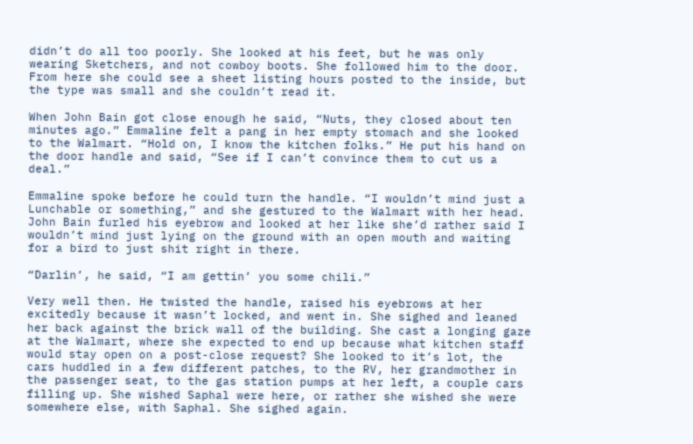didn’t do all too poorly. She looked at his feet, but he was only wearing Sketchers, and not cowboy boots. She followed him to the door. From here she could see a sheet listing hours posted to the inside, but the type was small and she couldn’t read it.

When John Bain got close enough he said, “Nuts, they closed about ten minutes ago.” Emmaline felt a pang in her empty stomach and she looked to the Walmart. “Hold on, I know the kitchen folks.” He put his hand on the door handle and said, “See if I can’t convince them to cut us a deal.”

Emmaline spoke before he could turn the handle. “I wouldn’t mind just a Lunchable or something,” and she gestured to the Walmart with her head. John Bain furled his eyebrow and looked at her like she’d rather said I wouldn’t mind just lying on the ground with an open mouth and waiting for a bird to just shit right in there.

“Darlin’, he said, “I am gettin’ you some chili.”

Very well then. He twisted the handle, raised his eyebrows at her excitedly because it wasn’t locked, and went in. She sighed and leaned her back against the brick wall of the building. She cast a longing gaze at the Walmart, where she expected to end up because what kitchen staff would stay open on a post-close request? She looked to it’s lot, the cars huddled in a few different patches, to the RV, her grandmother in the passenger seat, to the gas station pumps at her left, a couple cars filling up. She wished Saphal were here, or rather she wished she were somewhere else, with Saphal. She sighed again.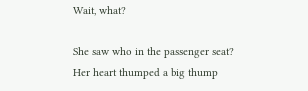Wait, what?

She saw who in the passenger seat? Her heart thumped a big thump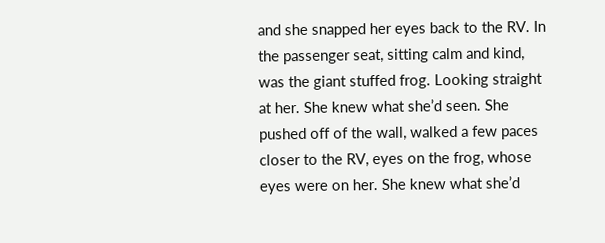and she snapped her eyes back to the RV. In the passenger seat, sitting calm and kind, was the giant stuffed frog. Looking straight at her. She knew what she’d seen. She pushed off of the wall, walked a few paces closer to the RV, eyes on the frog, whose eyes were on her. She knew what she’d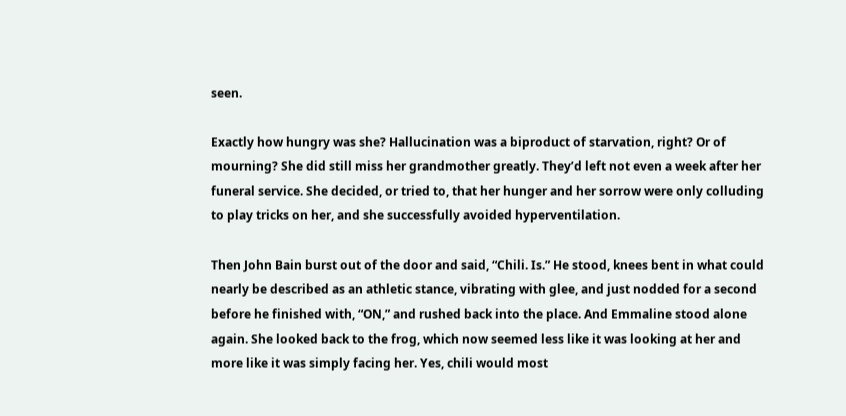seen.

Exactly how hungry was she? Hallucination was a biproduct of starvation, right? Or of mourning? She did still miss her grandmother greatly. They’d left not even a week after her funeral service. She decided, or tried to, that her hunger and her sorrow were only colluding to play tricks on her, and she successfully avoided hyperventilation.

Then John Bain burst out of the door and said, “Chili. Is.” He stood, knees bent in what could nearly be described as an athletic stance, vibrating with glee, and just nodded for a second before he finished with, “ON,” and rushed back into the place. And Emmaline stood alone again. She looked back to the frog, which now seemed less like it was looking at her and more like it was simply facing her. Yes, chili would most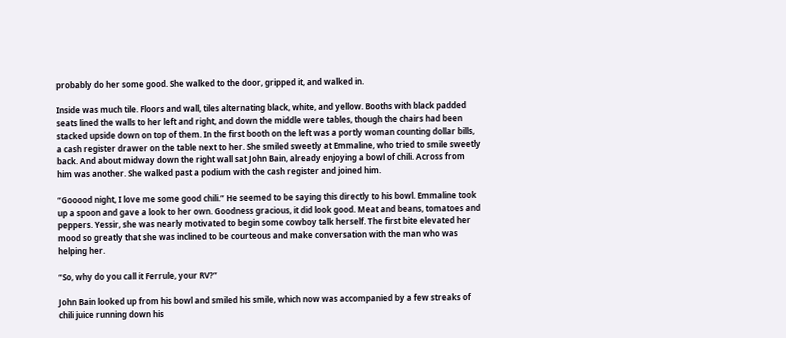probably do her some good. She walked to the door, gripped it, and walked in.

Inside was much tile. Floors and wall, tiles alternating black, white, and yellow. Booths with black padded seats lined the walls to her left and right, and down the middle were tables, though the chairs had been stacked upside down on top of them. In the first booth on the left was a portly woman counting dollar bills, a cash register drawer on the table next to her. She smiled sweetly at Emmaline, who tried to smile sweetly back. And about midway down the right wall sat John Bain, already enjoying a bowl of chili. Across from him was another. She walked past a podium with the cash register and joined him.

“Gooood night, I love me some good chili.” He seemed to be saying this directly to his bowl. Emmaline took up a spoon and gave a look to her own. Goodness gracious, it did look good. Meat and beans, tomatoes and peppers. Yessir, she was nearly motivated to begin some cowboy talk herself. The first bite elevated her mood so greatly that she was inclined to be courteous and make conversation with the man who was helping her.

“So, why do you call it Ferrule, your RV?”

John Bain looked up from his bowl and smiled his smile, which now was accompanied by a few streaks of chili juice running down his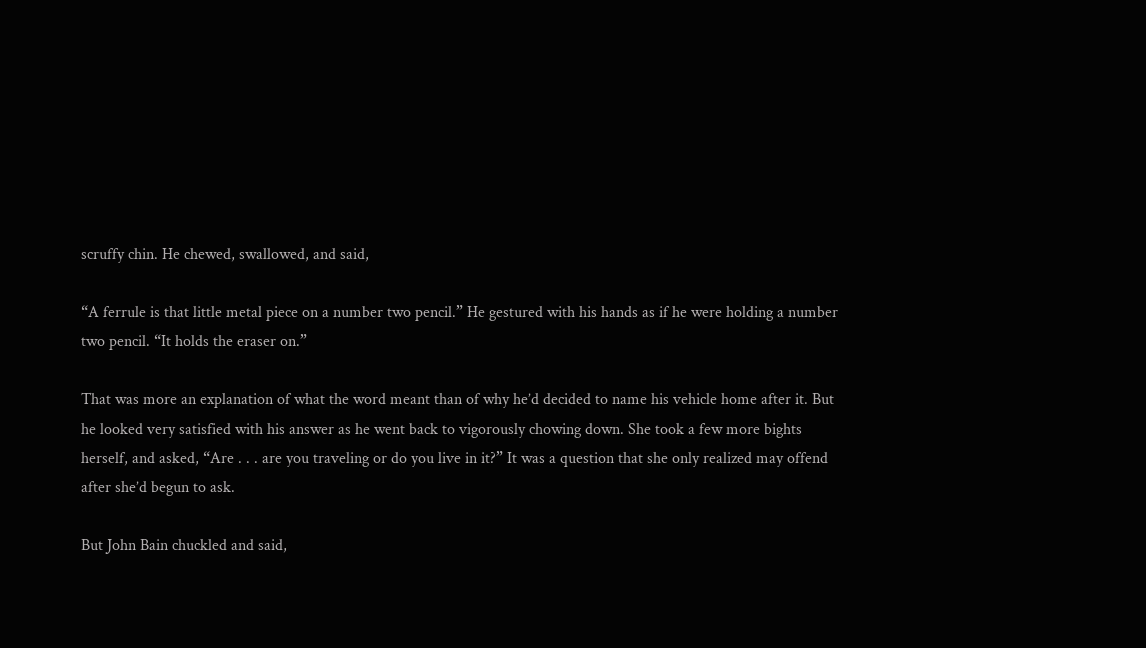scruffy chin. He chewed, swallowed, and said,

“A ferrule is that little metal piece on a number two pencil.” He gestured with his hands as if he were holding a number two pencil. “It holds the eraser on.”

That was more an explanation of what the word meant than of why he’d decided to name his vehicle home after it. But he looked very satisfied with his answer as he went back to vigorously chowing down. She took a few more bights herself, and asked, “Are . . . are you traveling or do you live in it?” It was a question that she only realized may offend after she’d begun to ask.

But John Bain chuckled and said,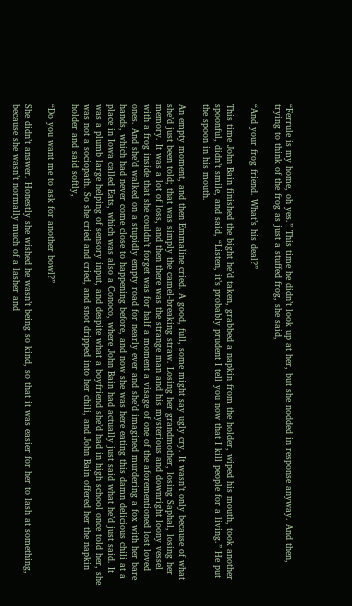“Ferrule is my home, oh yes.” This time he didn’t look up at her, but she nodded in response anyway. And then, trying to think of the frog as just a stuffed frog, she said,

“And your frog friend. What’s his deal?”

This time John Bain finished the bight he’d taken, grabbed a napkin from the holder, wiped his mouth, took another spoonful, didn’t smile, and said, “Listen, it’s probably prudent I tell you now that I kill people for a living.” He put the spoon in his mouth.

An empty moment, and then Emmaline cried. A good, full, some might say ugly cry. It wasn’t only because of what she’d just been told; that was simply the camel-breaking straw. Losing her grandmother, losing Saphal, losing her memory. It was a lot of loss, and then there was the strange man and his mysterious and downright loony vessel with a frog inside that she couldn’t forget was for half a moment a visage of one of the aforementioned lost loved ones. And she’d walked on a stupidly empty road for nearly ever and she’d imagined murdering a fox with her bare hands, which had never come close to happening before, and now she was here eating this damn delicious chili at a place in Iowa called Eats, which was also a Conoco, where John Bain had actually just said what he’d just said. It was a plumb large helping of sensory input, and despite what a boyfriend she’d had in high school once told her, she was not a sociopath. So she cried and cried, and snot dripped into her chili, and John Bain offered her the napkin holder and said softly,

“Do you want me to ask for another bowl?”

She didn’t answer. Honestly she wished he wasn’t being so kind, so that it was easier for her to lash at something, because she wasn’t normally much of a lasher and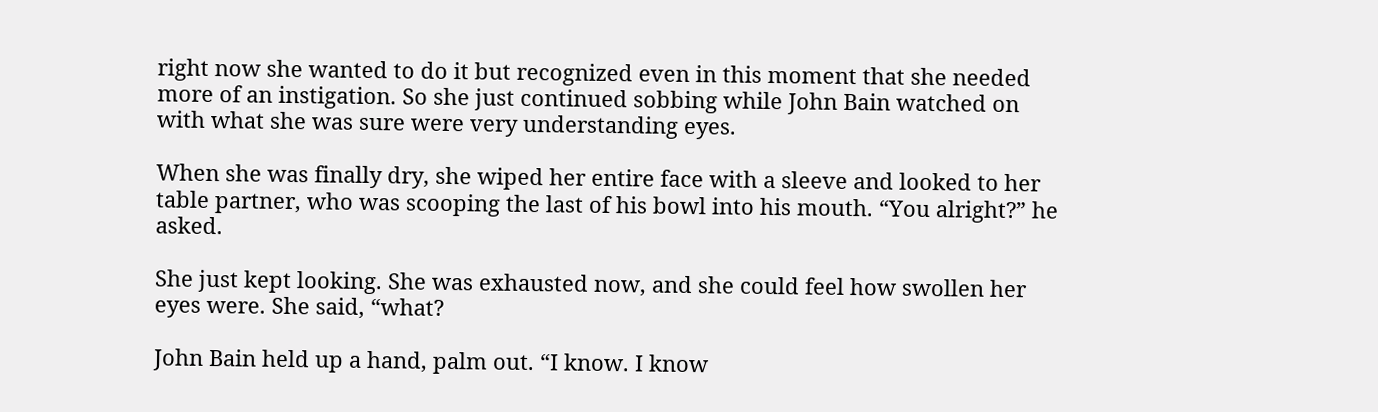right now she wanted to do it but recognized even in this moment that she needed more of an instigation. So she just continued sobbing while John Bain watched on with what she was sure were very understanding eyes.

When she was finally dry, she wiped her entire face with a sleeve and looked to her table partner, who was scooping the last of his bowl into his mouth. “You alright?” he asked.

She just kept looking. She was exhausted now, and she could feel how swollen her eyes were. She said, “what?

John Bain held up a hand, palm out. “I know. I know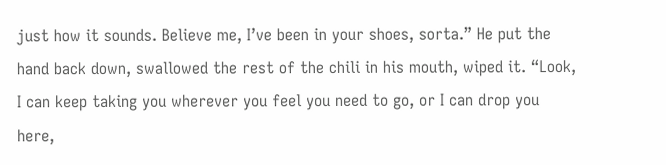just how it sounds. Believe me, I’ve been in your shoes, sorta.” He put the hand back down, swallowed the rest of the chili in his mouth, wiped it. “Look, I can keep taking you wherever you feel you need to go, or I can drop you here,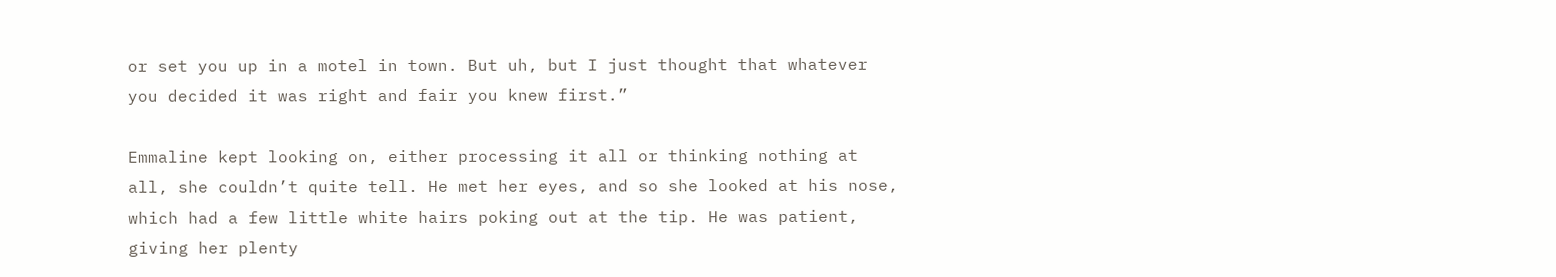or set you up in a motel in town. But uh, but I just thought that whatever you decided it was right and fair you knew first.”

Emmaline kept looking on, either processing it all or thinking nothing at all, she couldn’t quite tell. He met her eyes, and so she looked at his nose, which had a few little white hairs poking out at the tip. He was patient, giving her plenty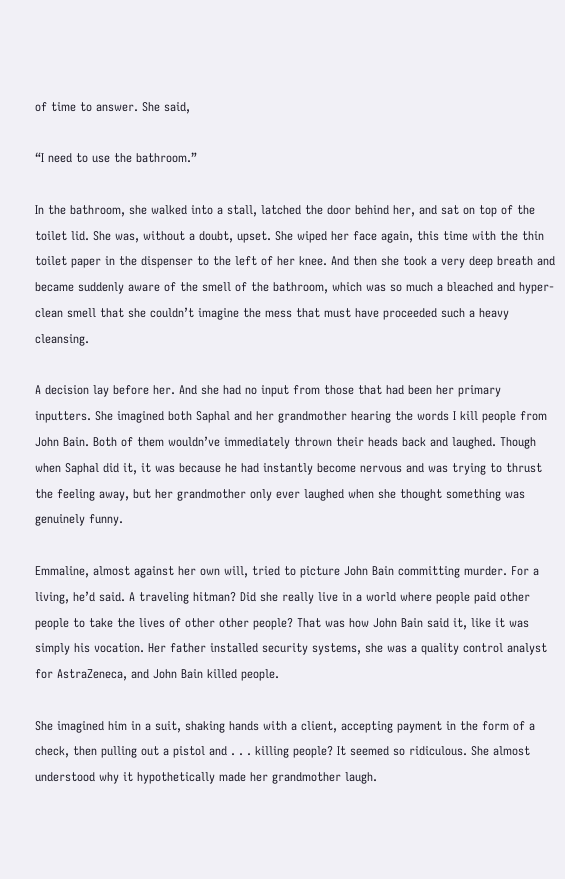of time to answer. She said,

“I need to use the bathroom.”

In the bathroom, she walked into a stall, latched the door behind her, and sat on top of the toilet lid. She was, without a doubt, upset. She wiped her face again, this time with the thin toilet paper in the dispenser to the left of her knee. And then she took a very deep breath and became suddenly aware of the smell of the bathroom, which was so much a bleached and hyper-clean smell that she couldn’t imagine the mess that must have proceeded such a heavy cleansing.

A decision lay before her. And she had no input from those that had been her primary inputters. She imagined both Saphal and her grandmother hearing the words I kill people from John Bain. Both of them wouldn’ve immediately thrown their heads back and laughed. Though when Saphal did it, it was because he had instantly become nervous and was trying to thrust the feeling away, but her grandmother only ever laughed when she thought something was genuinely funny.

Emmaline, almost against her own will, tried to picture John Bain committing murder. For a living, he’d said. A traveling hitman? Did she really live in a world where people paid other people to take the lives of other other people? That was how John Bain said it, like it was simply his vocation. Her father installed security systems, she was a quality control analyst for AstraZeneca, and John Bain killed people.

She imagined him in a suit, shaking hands with a client, accepting payment in the form of a check, then pulling out a pistol and . . . killing people? It seemed so ridiculous. She almost understood why it hypothetically made her grandmother laugh.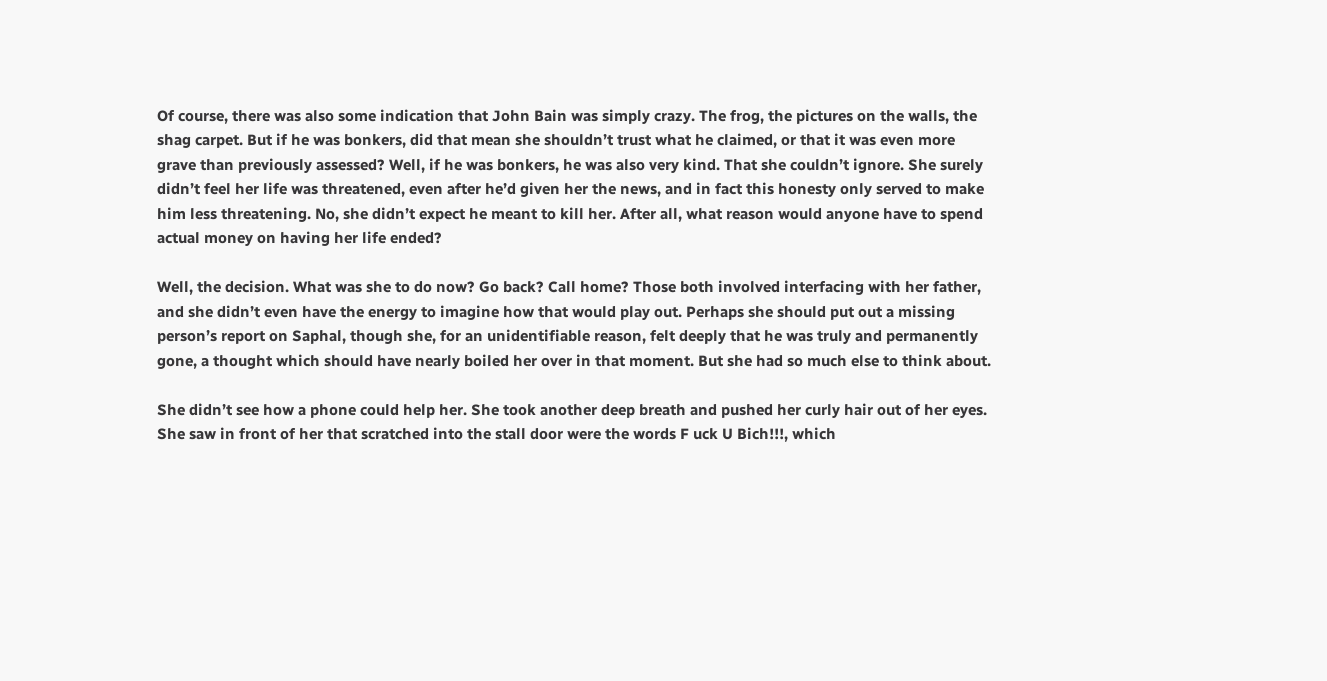Of course, there was also some indication that John Bain was simply crazy. The frog, the pictures on the walls, the shag carpet. But if he was bonkers, did that mean she shouldn’t trust what he claimed, or that it was even more grave than previously assessed? Well, if he was bonkers, he was also very kind. That she couldn’t ignore. She surely didn’t feel her life was threatened, even after he’d given her the news, and in fact this honesty only served to make him less threatening. No, she didn’t expect he meant to kill her. After all, what reason would anyone have to spend actual money on having her life ended?

Well, the decision. What was she to do now? Go back? Call home? Those both involved interfacing with her father, and she didn’t even have the energy to imagine how that would play out. Perhaps she should put out a missing person’s report on Saphal, though she, for an unidentifiable reason, felt deeply that he was truly and permanently gone, a thought which should have nearly boiled her over in that moment. But she had so much else to think about.

She didn’t see how a phone could help her. She took another deep breath and pushed her curly hair out of her eyes. She saw in front of her that scratched into the stall door were the words F uck U Bich!!!, which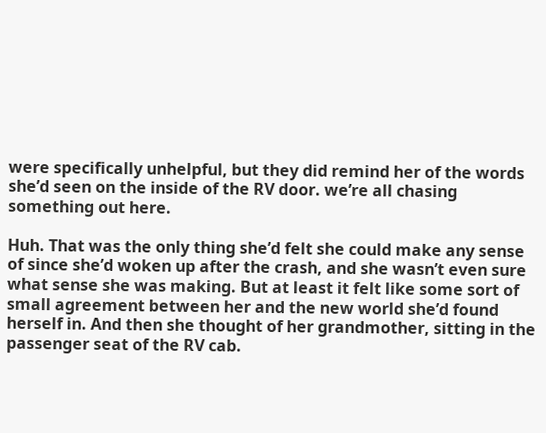were specifically unhelpful, but they did remind her of the words she’d seen on the inside of the RV door. we’re all chasing something out here.

Huh. That was the only thing she’d felt she could make any sense of since she’d woken up after the crash, and she wasn’t even sure what sense she was making. But at least it felt like some sort of small agreement between her and the new world she’d found herself in. And then she thought of her grandmother, sitting in the passenger seat of the RV cab.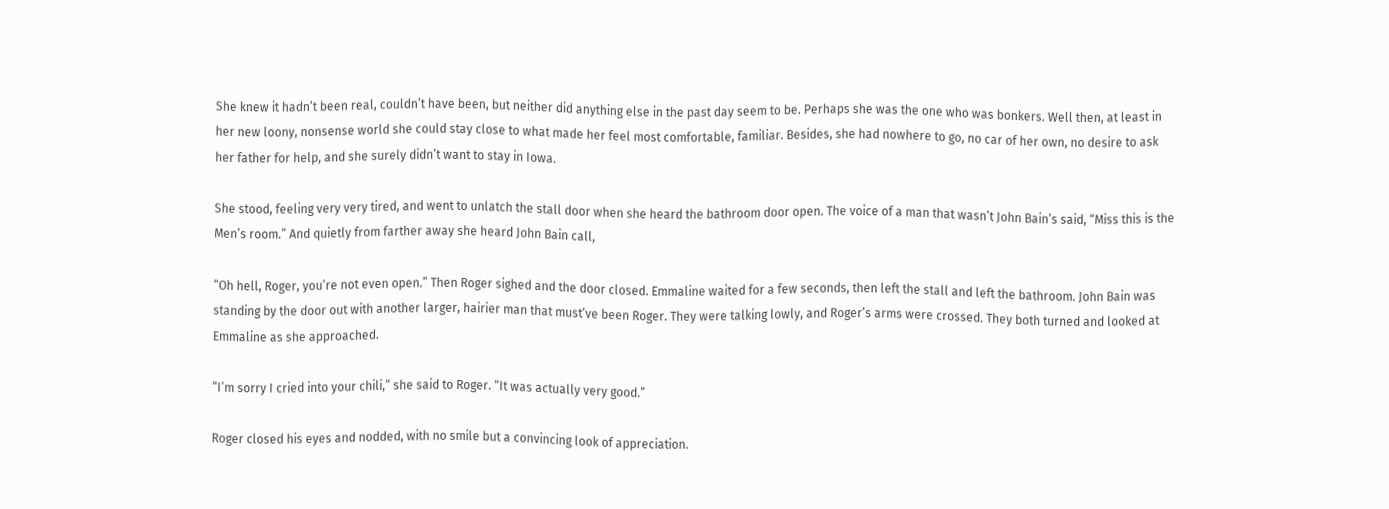She knew it hadn’t been real, couldn’t have been, but neither did anything else in the past day seem to be. Perhaps she was the one who was bonkers. Well then, at least in her new loony, nonsense world she could stay close to what made her feel most comfortable, familiar. Besides, she had nowhere to go, no car of her own, no desire to ask her father for help, and she surely didn’t want to stay in Iowa.

She stood, feeling very very tired, and went to unlatch the stall door when she heard the bathroom door open. The voice of a man that wasn’t John Bain’s said, “Miss this is the Men’s room.” And quietly from farther away she heard John Bain call,

“Oh hell, Roger, you’re not even open.” Then Roger sighed and the door closed. Emmaline waited for a few seconds, then left the stall and left the bathroom. John Bain was standing by the door out with another larger, hairier man that must’ve been Roger. They were talking lowly, and Roger’s arms were crossed. They both turned and looked at Emmaline as she approached.

“I’m sorry I cried into your chili,” she said to Roger. “It was actually very good.”

Roger closed his eyes and nodded, with no smile but a convincing look of appreciation.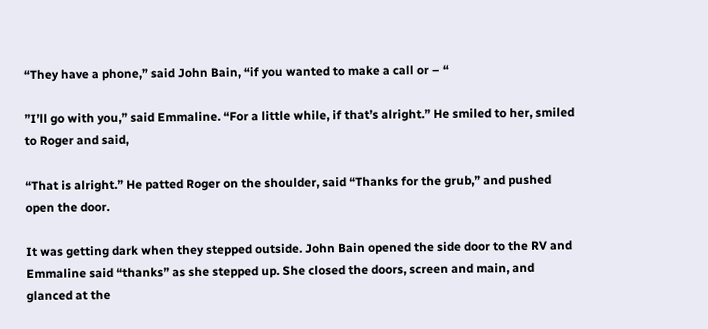“They have a phone,” said John Bain, “if you wanted to make a call or – “

”I’ll go with you,” said Emmaline. “For a little while, if that’s alright.” He smiled to her, smiled to Roger and said,

“That is alright.” He patted Roger on the shoulder, said “Thanks for the grub,” and pushed open the door.

It was getting dark when they stepped outside. John Bain opened the side door to the RV and Emmaline said “thanks” as she stepped up. She closed the doors, screen and main, and glanced at the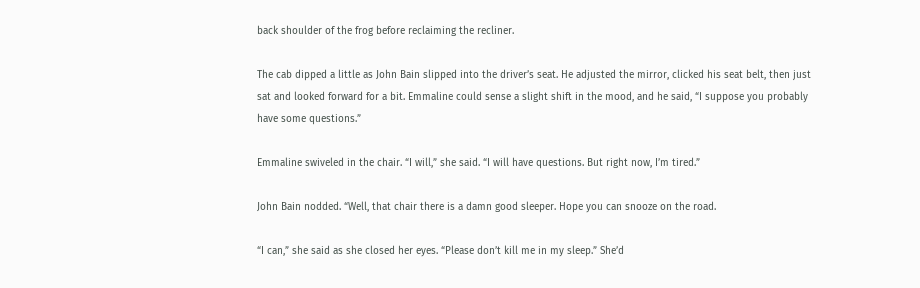back shoulder of the frog before reclaiming the recliner.

The cab dipped a little as John Bain slipped into the driver’s seat. He adjusted the mirror, clicked his seat belt, then just sat and looked forward for a bit. Emmaline could sense a slight shift in the mood, and he said, “I suppose you probably have some questions.”

Emmaline swiveled in the chair. “I will,” she said. “I will have questions. But right now, I’m tired.”

John Bain nodded. “Well, that chair there is a damn good sleeper. Hope you can snooze on the road.

“I can,” she said as she closed her eyes. “Please don’t kill me in my sleep.” She’d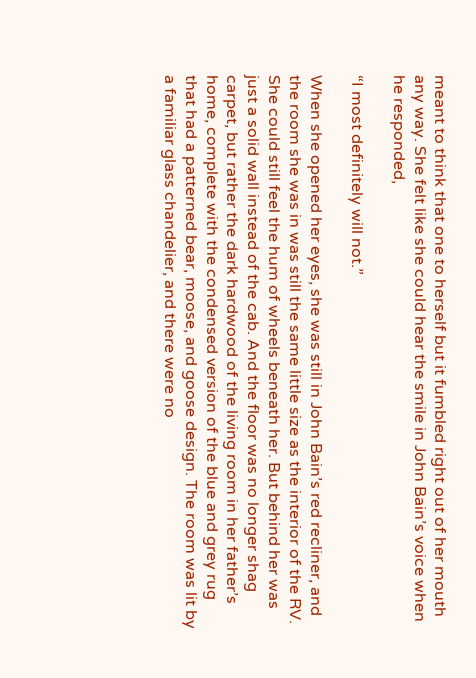meant to think that one to herself but it fumbled right out of her mouth any way. She felt like she could hear the smile in John Bain’s voice when he responded,

“I most definitely will not.”

When she opened her eyes, she was still in John Bain’s red recliner, and the room she was in was still the same little size as the interior of the RV. She could still feel the hum of wheels beneath her. But behind her was just a solid wall instead of the cab. And the floor was no longer shag carpet, but rather the dark hardwood of the living room in her father’s home, complete with the condensed version of the blue and grey rug that had a patterned bear, moose, and goose design. The room was lit by a familiar glass chandelier, and there were no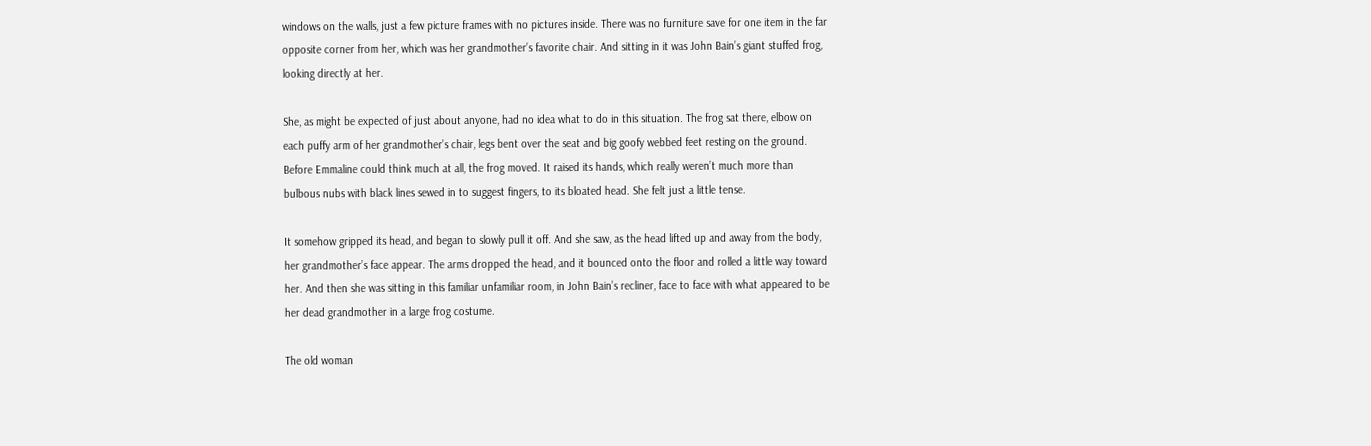windows on the walls, just a few picture frames with no pictures inside. There was no furniture save for one item in the far opposite corner from her, which was her grandmother’s favorite chair. And sitting in it was John Bain’s giant stuffed frog, looking directly at her.

She, as might be expected of just about anyone, had no idea what to do in this situation. The frog sat there, elbow on each puffy arm of her grandmother’s chair, legs bent over the seat and big goofy webbed feet resting on the ground. Before Emmaline could think much at all, the frog moved. It raised its hands, which really weren’t much more than bulbous nubs with black lines sewed in to suggest fingers, to its bloated head. She felt just a little tense.

It somehow gripped its head, and began to slowly pull it off. And she saw, as the head lifted up and away from the body, her grandmother’s face appear. The arms dropped the head, and it bounced onto the floor and rolled a little way toward her. And then she was sitting in this familiar unfamiliar room, in John Bain’s recliner, face to face with what appeared to be her dead grandmother in a large frog costume.

The old woman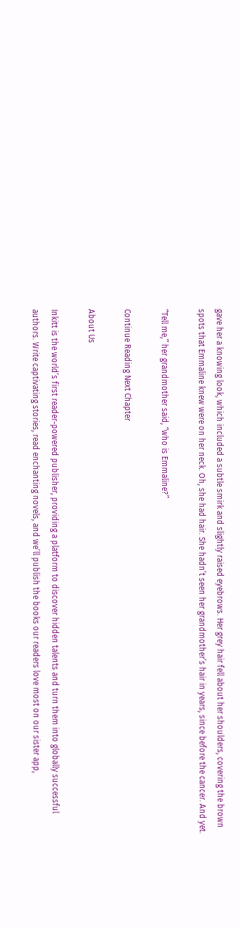gave her a knowing look, which included a subtle smirk and slightly raised eyebrows. Her grey hair fell about her shoulders, covering the brown spots that Emmaline knew were on her neck. Oh, she had hair. She hadn’t seen her grandmother’s hair in years, since before the cancer. And yet.

“Tell me,” her grandmother said, “who is Emmaline?”

Continue Reading Next Chapter

About Us

Inkitt is the world’s first reader-powered publisher, providing a platform to discover hidden talents and turn them into globally successful authors. Write captivating stories, read enchanting novels, and we’ll publish the books our readers love most on our sister app,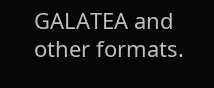GALATEA and other formats.